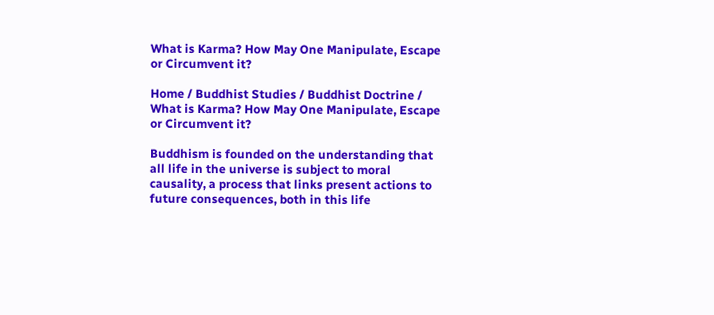What is Karma? How May One Manipulate, Escape or Circumvent it?

Home / Buddhist Studies / Buddhist Doctrine / What is Karma? How May One Manipulate, Escape or Circumvent it?

Buddhism is founded on the understanding that all life in the universe is subject to moral causality, a process that links present actions to future consequences, both in this life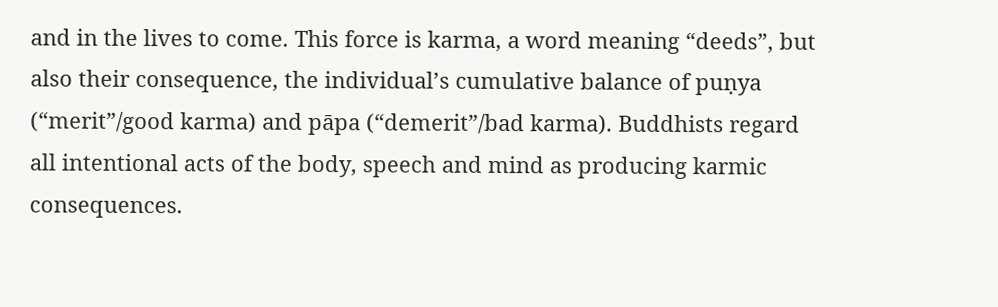and in the lives to come. This force is karma, a word meaning “deeds”, but also their consequence, the individual’s cumulative balance of puṇya (“merit”/good karma) and pāpa (“demerit”/bad karma). Buddhists regard all intentional acts of the body, speech and mind as producing karmic consequences.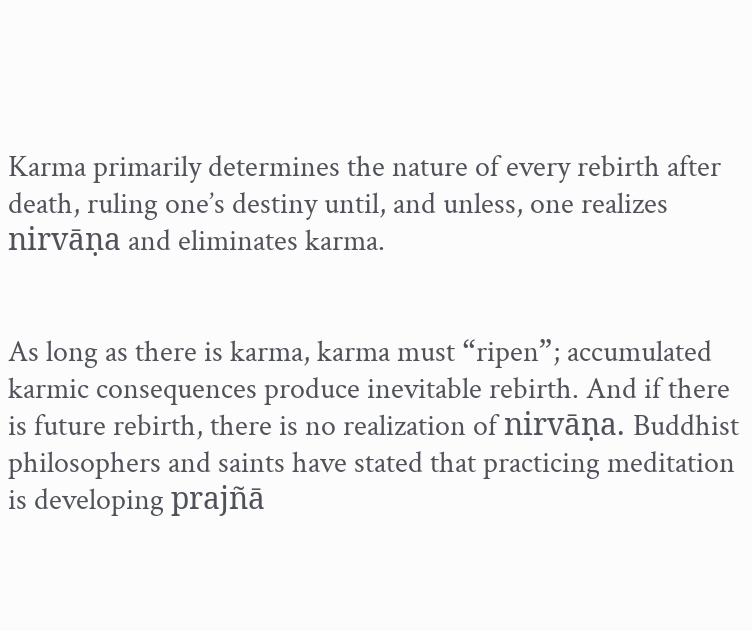Karma primarily determines the nature of every rebirth after death, ruling one’s destiny until, and unless, one realizes nirvāṇa and eliminates karma.


As long as there is karma, karma must “ripen”; accumulated karmic consequences produce inevitable rebirth. And if there is future rebirth, there is no realization of nirvāṇa. Buddhist philosophers and saints have stated that practicing meditation is developing prajñā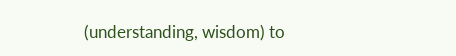(understanding, wisdom) to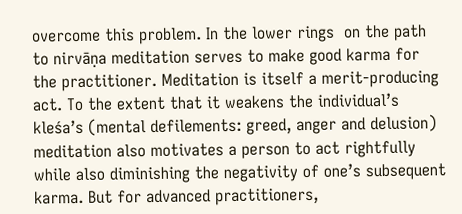overcome this problem. In the lower rings  on the path to nirvāṇa meditation serves to make good karma for the practitioner. Meditation is itself a merit-producing act. To the extent that it weakens the individual’s kleśa’s (mental defilements: greed, anger and delusion) meditation also motivates a person to act rightfully while also diminishing the negativity of one’s subsequent karma. But for advanced practitioners,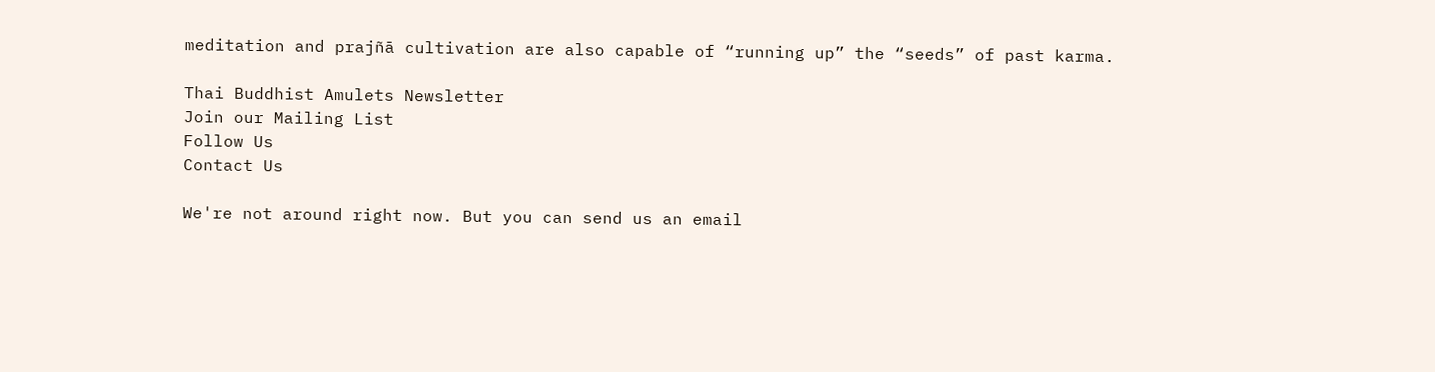meditation and prajñā cultivation are also capable of “running up” the “seeds” of past karma.

Thai Buddhist Amulets Newsletter
Join our Mailing List
Follow Us
Contact Us

We're not around right now. But you can send us an email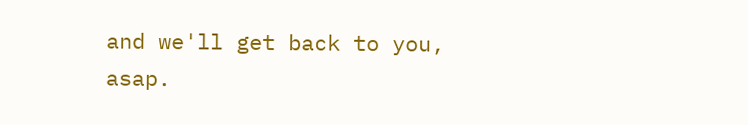and we'll get back to you, asap.